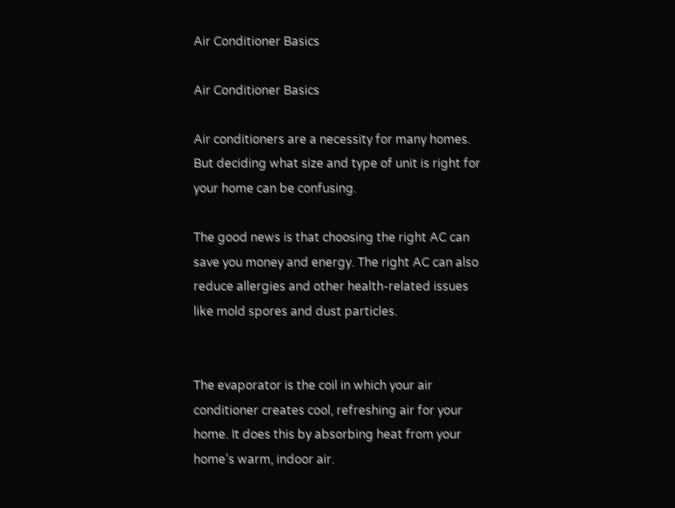Air Conditioner Basics

Air Conditioner Basics

Air conditioners are a necessity for many homes. But deciding what size and type of unit is right for your home can be confusing.

The good news is that choosing the right AC can save you money and energy. The right AC can also reduce allergies and other health-related issues like mold spores and dust particles.


The evaporator is the coil in which your air conditioner creates cool, refreshing air for your home. It does this by absorbing heat from your home’s warm, indoor air.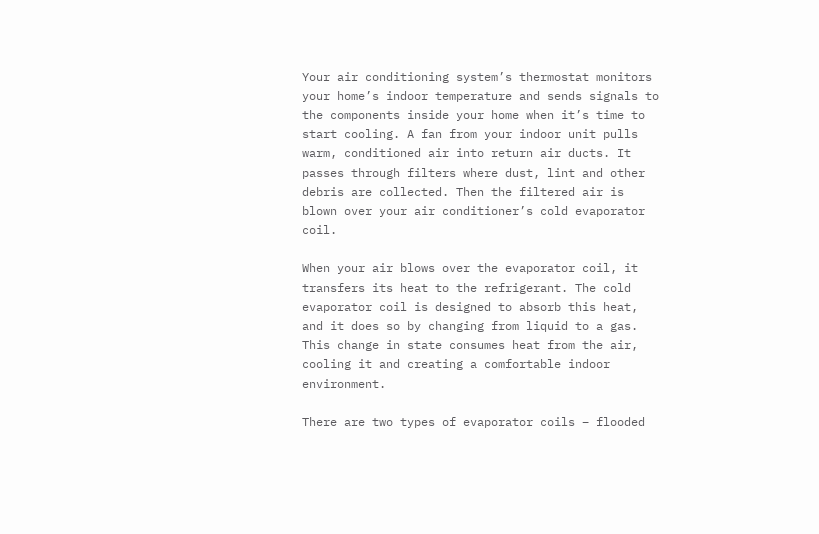Your air conditioning system’s thermostat monitors your home’s indoor temperature and sends signals to the components inside your home when it’s time to start cooling. A fan from your indoor unit pulls warm, conditioned air into return air ducts. It passes through filters where dust, lint and other debris are collected. Then the filtered air is blown over your air conditioner’s cold evaporator coil.

When your air blows over the evaporator coil, it transfers its heat to the refrigerant. The cold evaporator coil is designed to absorb this heat, and it does so by changing from liquid to a gas. This change in state consumes heat from the air, cooling it and creating a comfortable indoor environment.

There are two types of evaporator coils – flooded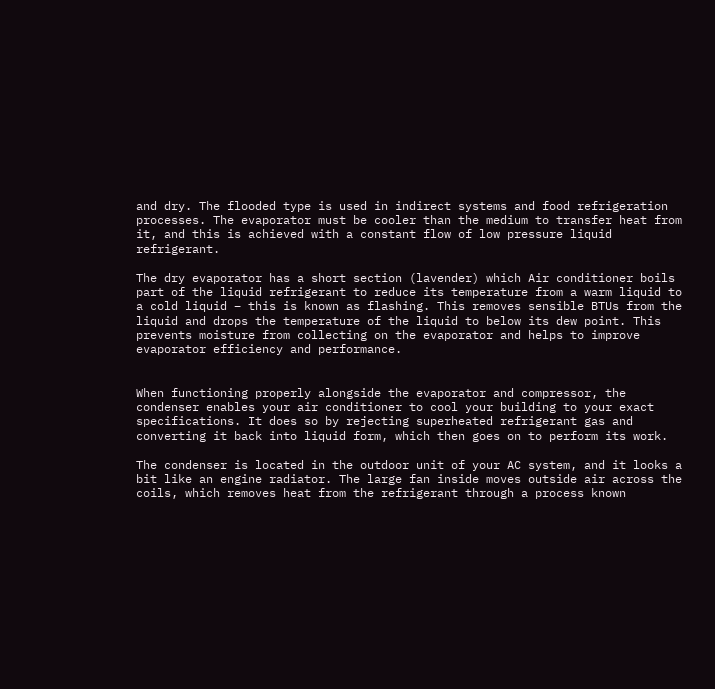and dry. The flooded type is used in indirect systems and food refrigeration processes. The evaporator must be cooler than the medium to transfer heat from it, and this is achieved with a constant flow of low pressure liquid refrigerant.

The dry evaporator has a short section (lavender) which Air conditioner boils part of the liquid refrigerant to reduce its temperature from a warm liquid to a cold liquid – this is known as flashing. This removes sensible BTUs from the liquid and drops the temperature of the liquid to below its dew point. This prevents moisture from collecting on the evaporator and helps to improve evaporator efficiency and performance.


When functioning properly alongside the evaporator and compressor, the condenser enables your air conditioner to cool your building to your exact specifications. It does so by rejecting superheated refrigerant gas and converting it back into liquid form, which then goes on to perform its work.

The condenser is located in the outdoor unit of your AC system, and it looks a bit like an engine radiator. The large fan inside moves outside air across the coils, which removes heat from the refrigerant through a process known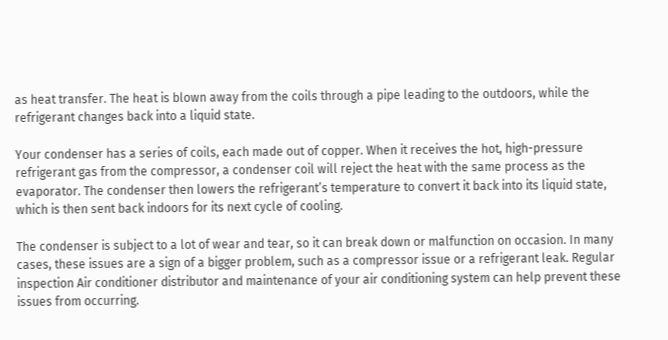as heat transfer. The heat is blown away from the coils through a pipe leading to the outdoors, while the refrigerant changes back into a liquid state.

Your condenser has a series of coils, each made out of copper. When it receives the hot, high-pressure refrigerant gas from the compressor, a condenser coil will reject the heat with the same process as the evaporator. The condenser then lowers the refrigerant’s temperature to convert it back into its liquid state, which is then sent back indoors for its next cycle of cooling.

The condenser is subject to a lot of wear and tear, so it can break down or malfunction on occasion. In many cases, these issues are a sign of a bigger problem, such as a compressor issue or a refrigerant leak. Regular inspection Air conditioner distributor and maintenance of your air conditioning system can help prevent these issues from occurring.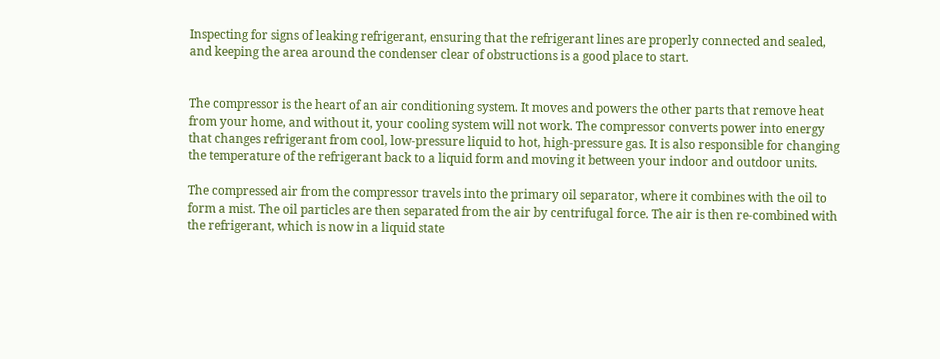Inspecting for signs of leaking refrigerant, ensuring that the refrigerant lines are properly connected and sealed, and keeping the area around the condenser clear of obstructions is a good place to start.


The compressor is the heart of an air conditioning system. It moves and powers the other parts that remove heat from your home, and without it, your cooling system will not work. The compressor converts power into energy that changes refrigerant from cool, low-pressure liquid to hot, high-pressure gas. It is also responsible for changing the temperature of the refrigerant back to a liquid form and moving it between your indoor and outdoor units.

The compressed air from the compressor travels into the primary oil separator, where it combines with the oil to form a mist. The oil particles are then separated from the air by centrifugal force. The air is then re-combined with the refrigerant, which is now in a liquid state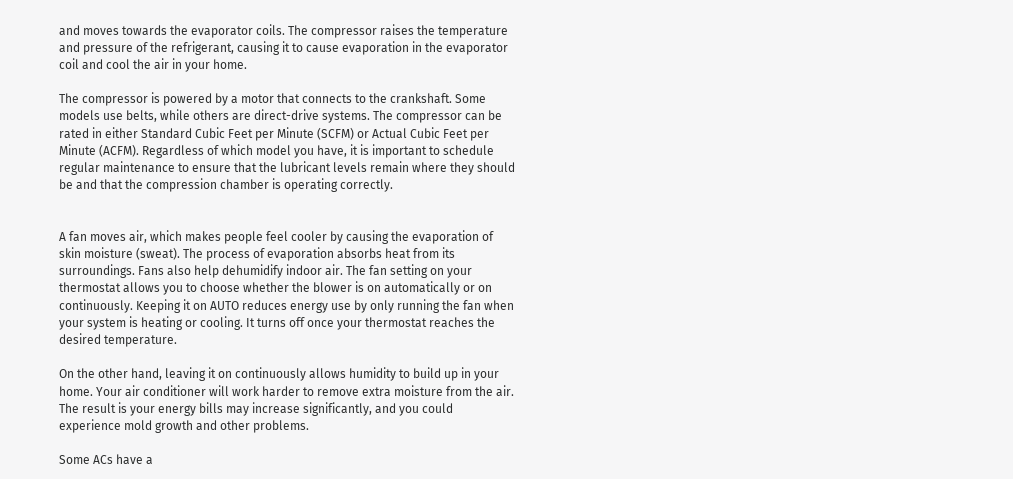and moves towards the evaporator coils. The compressor raises the temperature and pressure of the refrigerant, causing it to cause evaporation in the evaporator coil and cool the air in your home.

The compressor is powered by a motor that connects to the crankshaft. Some models use belts, while others are direct-drive systems. The compressor can be rated in either Standard Cubic Feet per Minute (SCFM) or Actual Cubic Feet per Minute (ACFM). Regardless of which model you have, it is important to schedule regular maintenance to ensure that the lubricant levels remain where they should be and that the compression chamber is operating correctly.


A fan moves air, which makes people feel cooler by causing the evaporation of skin moisture (sweat). The process of evaporation absorbs heat from its surroundings. Fans also help dehumidify indoor air. The fan setting on your thermostat allows you to choose whether the blower is on automatically or on continuously. Keeping it on AUTO reduces energy use by only running the fan when your system is heating or cooling. It turns off once your thermostat reaches the desired temperature.

On the other hand, leaving it on continuously allows humidity to build up in your home. Your air conditioner will work harder to remove extra moisture from the air. The result is your energy bills may increase significantly, and you could experience mold growth and other problems.

Some ACs have a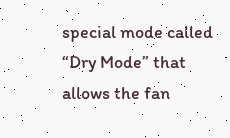special mode called “Dry Mode” that allows the fan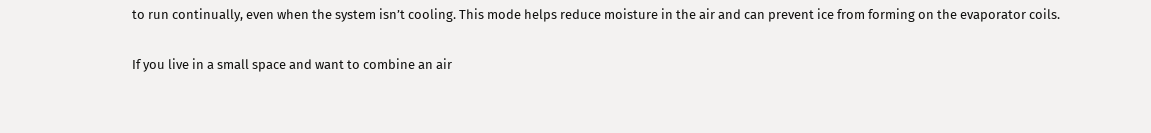to run continually, even when the system isn’t cooling. This mode helps reduce moisture in the air and can prevent ice from forming on the evaporator coils.

If you live in a small space and want to combine an air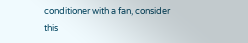conditioner with a fan, consider this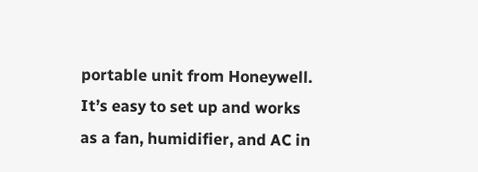portable unit from Honeywell. It’s easy to set up and works as a fan, humidifier, and AC in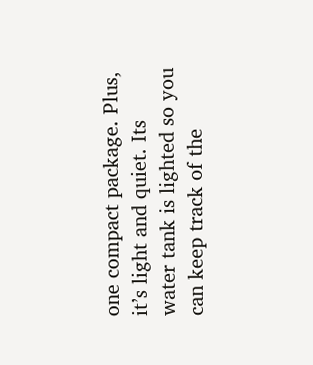one compact package. Plus, it’s light and quiet. Its water tank is lighted so you can keep track of the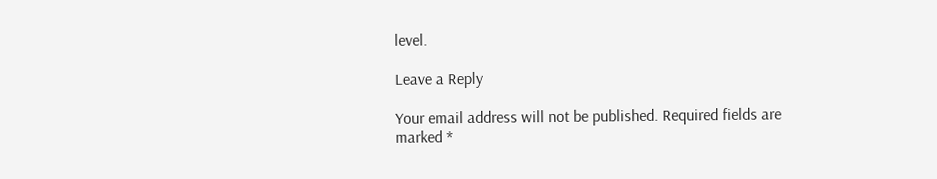level.

Leave a Reply

Your email address will not be published. Required fields are marked *